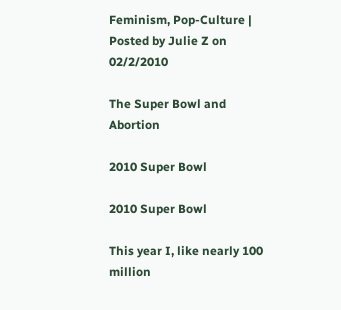Feminism, Pop-Culture | Posted by Julie Z on 02/2/2010

The Super Bowl and Abortion

2010 Super Bowl

2010 Super Bowl

This year I, like nearly 100 million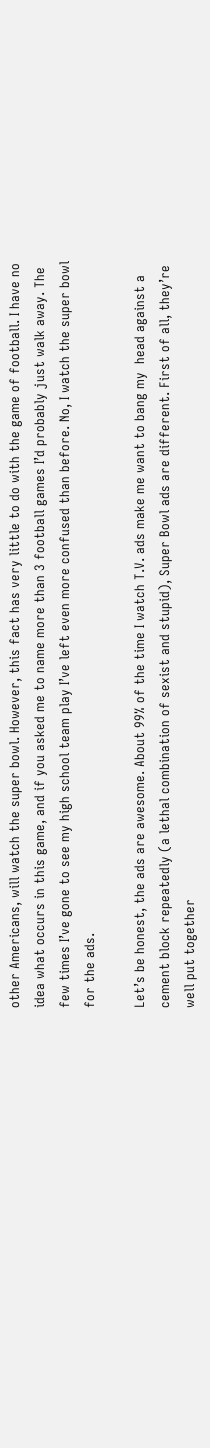other Americans, will watch the super bowl. However, this fact has very little to do with the game of football. I have no idea what occurs in this game, and if you asked me to name more than 3 football games I’d probably just walk away. The few times I’ve gone to see my high school team play I’ve left even more confused than before. No, I watch the super bowl for the ads.

Let’s be honest, the ads are awesome. About 99% of the time I watch T.V. ads make me want to bang my  head against a cement block repeatedly (a lethal combination of sexist and stupid), Super Bowl ads are different. First of all, they’re well put together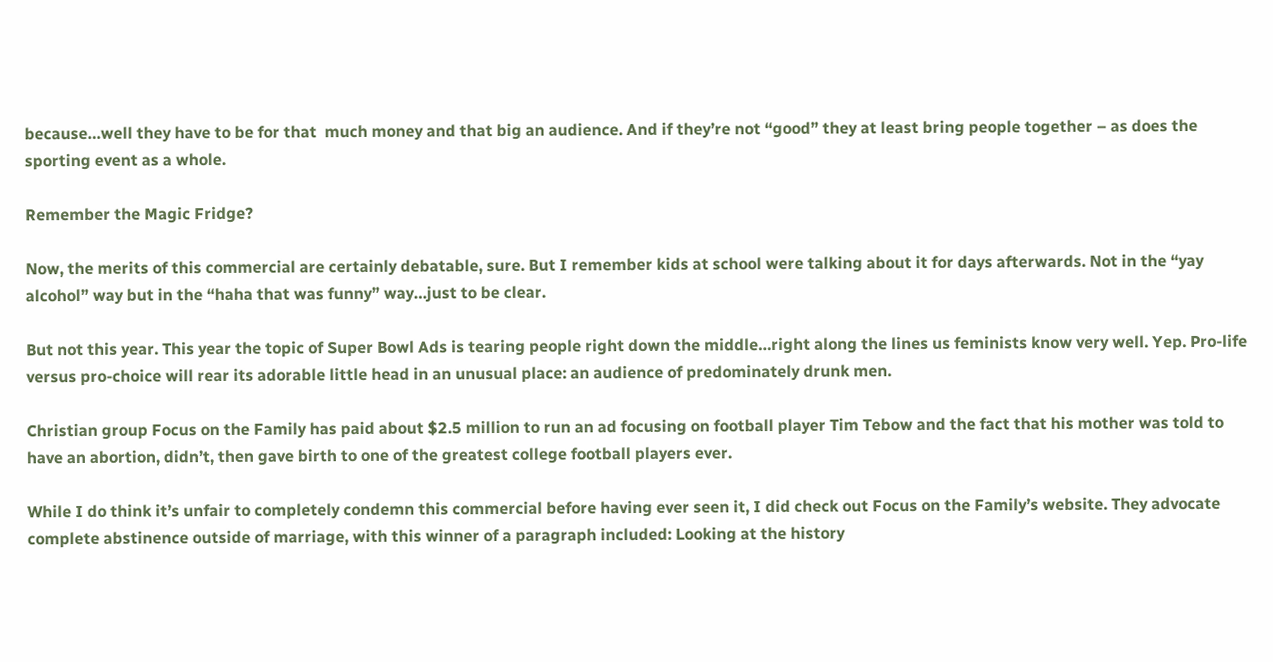because…well they have to be for that  much money and that big an audience. And if they’re not “good” they at least bring people together – as does the sporting event as a whole.

Remember the Magic Fridge?

Now, the merits of this commercial are certainly debatable, sure. But I remember kids at school were talking about it for days afterwards. Not in the “yay alcohol” way but in the “haha that was funny” way…just to be clear.

But not this year. This year the topic of Super Bowl Ads is tearing people right down the middle…right along the lines us feminists know very well. Yep. Pro-life  versus pro-choice will rear its adorable little head in an unusual place: an audience of predominately drunk men.

Christian group Focus on the Family has paid about $2.5 million to run an ad focusing on football player Tim Tebow and the fact that his mother was told to have an abortion, didn’t, then gave birth to one of the greatest college football players ever.

While I do think it’s unfair to completely condemn this commercial before having ever seen it, I did check out Focus on the Family’s website. They advocate complete abstinence outside of marriage, with this winner of a paragraph included: Looking at the history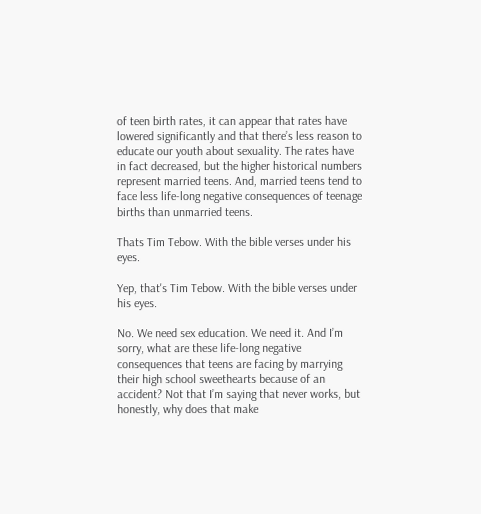of teen birth rates, it can appear that rates have lowered significantly and that there’s less reason to educate our youth about sexuality. The rates have in fact decreased, but the higher historical numbers represent married teens. And, married teens tend to face less life-long negative consequences of teenage births than unmarried teens.

Thats Tim Tebow. With the bible verses under his eyes.

Yep, that's Tim Tebow. With the bible verses under his eyes.

No. We need sex education. We need it. And I’m sorry, what are these life-long negative consequences that teens are facing by marrying their high school sweethearts because of an accident? Not that I’m saying that never works, but honestly, why does that make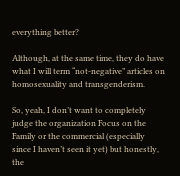everything better?

Although, at the same time, they do have what I will term “not-negative” articles on homosexuality and transgenderism.

So, yeah, I don’t want to completely judge the organization Focus on the Family or the commercial (especially since I haven’t seen it yet) but honestly, the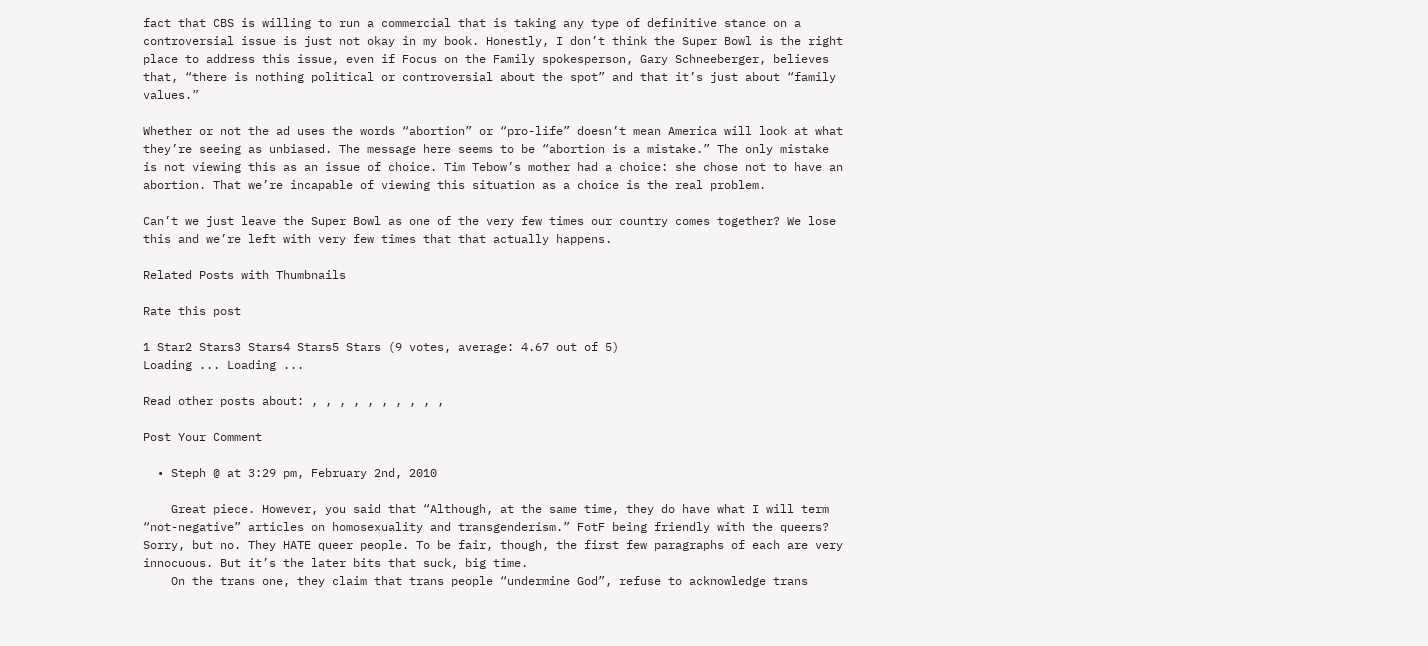fact that CBS is willing to run a commercial that is taking any type of definitive stance on a controversial issue is just not okay in my book. Honestly, I don’t think the Super Bowl is the right place to address this issue, even if Focus on the Family spokesperson, Gary Schneeberger, believes that, “there is nothing political or controversial about the spot” and that it’s just about “family values.”

Whether or not the ad uses the words “abortion” or “pro-life” doesn’t mean America will look at what they’re seeing as unbiased. The message here seems to be “abortion is a mistake.” The only mistake is not viewing this as an issue of choice. Tim Tebow’s mother had a choice: she chose not to have an abortion. That we’re incapable of viewing this situation as a choice is the real problem.

Can’t we just leave the Super Bowl as one of the very few times our country comes together? We lose this and we’re left with very few times that that actually happens.

Related Posts with Thumbnails

Rate this post

1 Star2 Stars3 Stars4 Stars5 Stars (9 votes, average: 4.67 out of 5)
Loading ... Loading ...

Read other posts about: , , , , , , , , , ,

Post Your Comment

  • Steph @ at 3:29 pm, February 2nd, 2010

    Great piece. However, you said that “Although, at the same time, they do have what I will term “not-negative” articles on homosexuality and transgenderism.” FotF being friendly with the queers? Sorry, but no. They HATE queer people. To be fair, though, the first few paragraphs of each are very innocuous. But it’s the later bits that suck, big time.
    On the trans one, they claim that trans people “undermine God”, refuse to acknowledge trans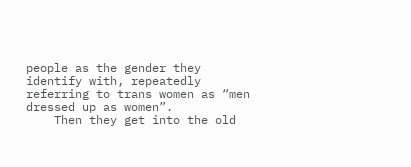people as the gender they identify with, repeatedly referring to trans women as “men dressed up as women”.
    Then they get into the old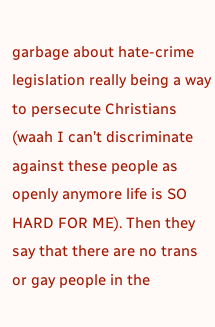garbage about hate-crime legislation really being a way to persecute Christians (waah I can’t discriminate against these people as openly anymore life is SO HARD FOR ME). Then they say that there are no trans or gay people in the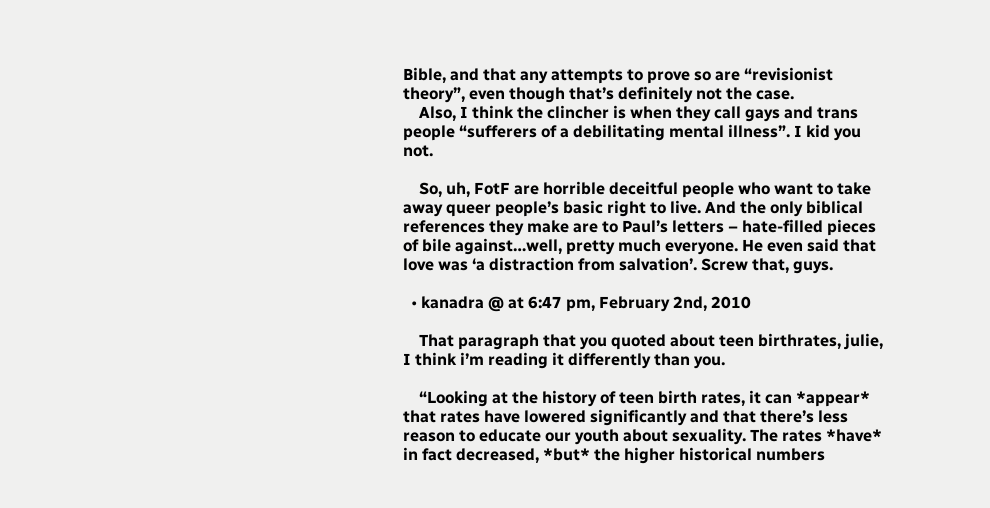Bible, and that any attempts to prove so are “revisionist theory”, even though that’s definitely not the case.
    Also, I think the clincher is when they call gays and trans people “sufferers of a debilitating mental illness”. I kid you not.

    So, uh, FotF are horrible deceitful people who want to take away queer people’s basic right to live. And the only biblical references they make are to Paul’s letters – hate-filled pieces of bile against…well, pretty much everyone. He even said that love was ‘a distraction from salvation’. Screw that, guys.

  • kanadra @ at 6:47 pm, February 2nd, 2010

    That paragraph that you quoted about teen birthrates, julie, I think i’m reading it differently than you.

    “Looking at the history of teen birth rates, it can *appear* that rates have lowered significantly and that there’s less reason to educate our youth about sexuality. The rates *have* in fact decreased, *but* the higher historical numbers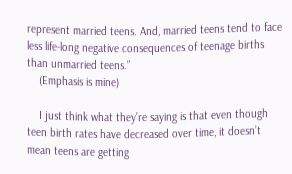represent married teens. And, married teens tend to face less life-long negative consequences of teenage births than unmarried teens.”
    (Emphasis is mine)

    I just think what they’re saying is that even though teen birth rates have decreased over time, it doesn’t mean teens are getting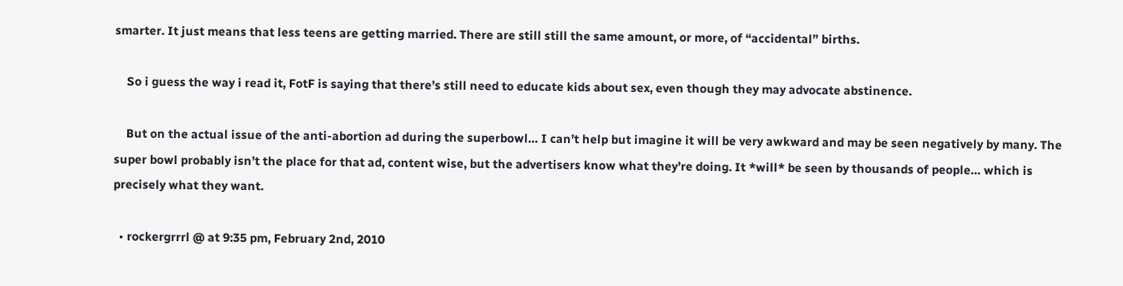smarter. It just means that less teens are getting married. There are still still the same amount, or more, of “accidental” births.

    So i guess the way i read it, FotF is saying that there’s still need to educate kids about sex, even though they may advocate abstinence.

    But on the actual issue of the anti-abortion ad during the superbowl… I can’t help but imagine it will be very awkward and may be seen negatively by many. The super bowl probably isn’t the place for that ad, content wise, but the advertisers know what they’re doing. It *will* be seen by thousands of people… which is precisely what they want.

  • rockergrrrl @ at 9:35 pm, February 2nd, 2010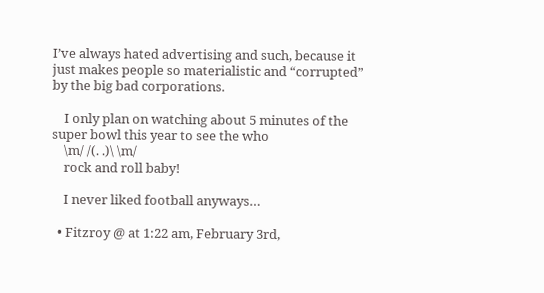I’ve always hated advertising and such, because it just makes people so materialistic and “corrupted” by the big bad corporations.

    I only plan on watching about 5 minutes of the super bowl this year to see the who
    \m/ /(. .)\ \m/
    rock and roll baby!

    I never liked football anyways…

  • Fitzroy @ at 1:22 am, February 3rd,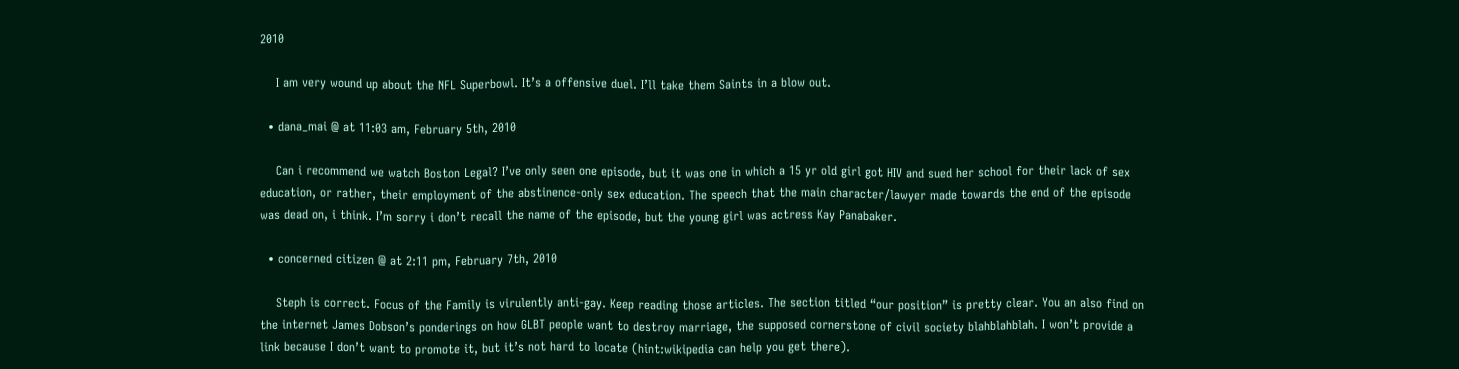2010

    I am very wound up about the NFL Superbowl. It’s a offensive duel. I’ll take them Saints in a blow out.

  • dana_mai @ at 11:03 am, February 5th, 2010

    Can i recommend we watch Boston Legal? I’ve only seen one episode, but it was one in which a 15 yr old girl got HIV and sued her school for their lack of sex education, or rather, their employment of the abstinence-only sex education. The speech that the main character/lawyer made towards the end of the episode was dead on, i think. I’m sorry i don’t recall the name of the episode, but the young girl was actress Kay Panabaker.

  • concerned citizen @ at 2:11 pm, February 7th, 2010

    Steph is correct. Focus of the Family is virulently anti-gay. Keep reading those articles. The section titled “our position” is pretty clear. You an also find on the internet James Dobson’s ponderings on how GLBT people want to destroy marriage, the supposed cornerstone of civil society blahblahblah. I won’t provide a link because I don’t want to promote it, but it’s not hard to locate (hint:wikipedia can help you get there).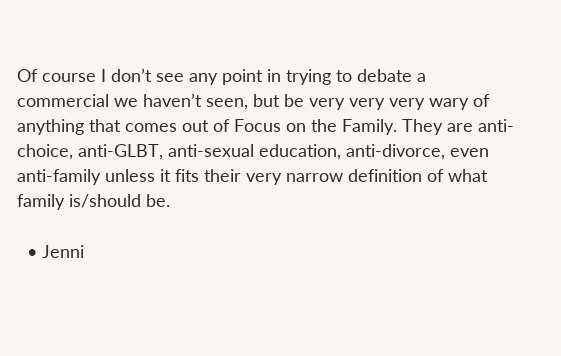Of course I don’t see any point in trying to debate a commercial we haven’t seen, but be very very very wary of anything that comes out of Focus on the Family. They are anti-choice, anti-GLBT, anti-sexual education, anti-divorce, even anti-family unless it fits their very narrow definition of what family is/should be.

  • Jenni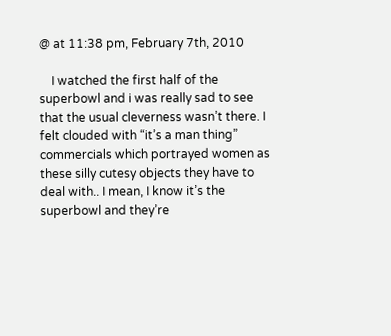@ at 11:38 pm, February 7th, 2010

    I watched the first half of the superbowl and i was really sad to see that the usual cleverness wasn’t there. I felt clouded with “it’s a man thing” commercials which portrayed women as these silly cutesy objects they have to deal with.. I mean, I know it’s the superbowl and they’re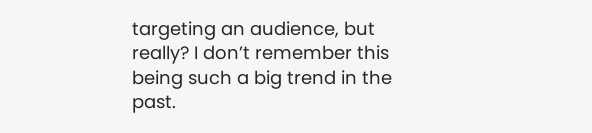targeting an audience, but really? I don’t remember this being such a big trend in the past.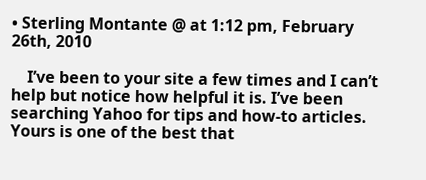• Sterling Montante @ at 1:12 pm, February 26th, 2010

    I’ve been to your site a few times and I can’t help but notice how helpful it is. I’ve been searching Yahoo for tips and how-to articles. Yours is one of the best that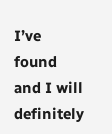I’ve found and I will definitely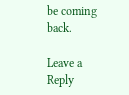be coming back.

Leave a Reply